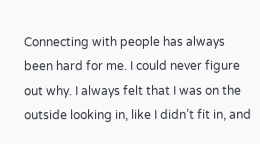Connecting with people has always been hard for me. I could never figure out why. I always felt that I was on the outside looking in, like I didn’t fit in, and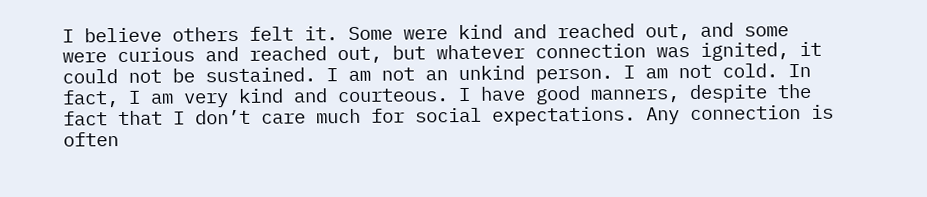I believe others felt it. Some were kind and reached out, and some were curious and reached out, but whatever connection was ignited, it could not be sustained. I am not an unkind person. I am not cold. In fact, I am very kind and courteous. I have good manners, despite the fact that I don’t care much for social expectations. Any connection is often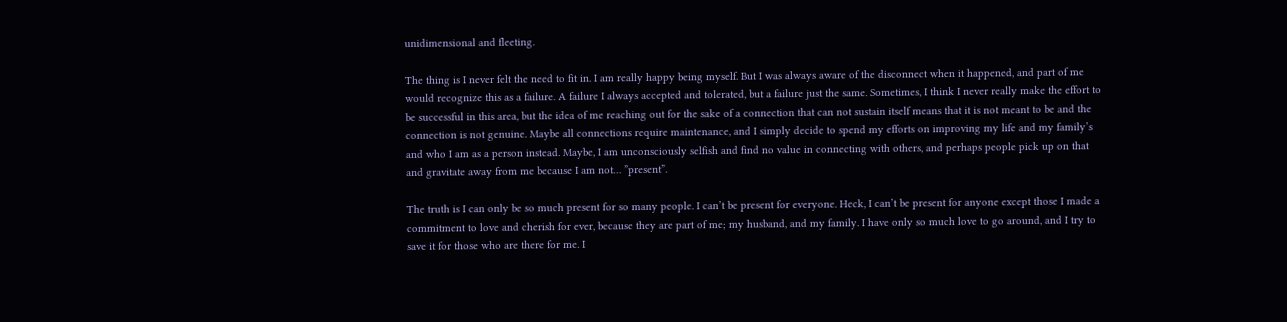unidimensional and fleeting.

The thing is I never felt the need to fit in. I am really happy being myself. But I was always aware of the disconnect when it happened, and part of me would recognize this as a failure. A failure I always accepted and tolerated, but a failure just the same. Sometimes, I think I never really make the effort to be successful in this area, but the idea of me reaching out for the sake of a connection that can not sustain itself means that it is not meant to be and the connection is not genuine. Maybe all connections require maintenance, and I simply decide to spend my efforts on improving my life and my family’s and who I am as a person instead. Maybe, I am unconsciously selfish and find no value in connecting with others, and perhaps people pick up on that and gravitate away from me because I am not… ”present”.

The truth is I can only be so much present for so many people. I can’t be present for everyone. Heck, I can’t be present for anyone except those I made a commitment to love and cherish for ever, because they are part of me; my husband, and my family. I have only so much love to go around, and I try to save it for those who are there for me. I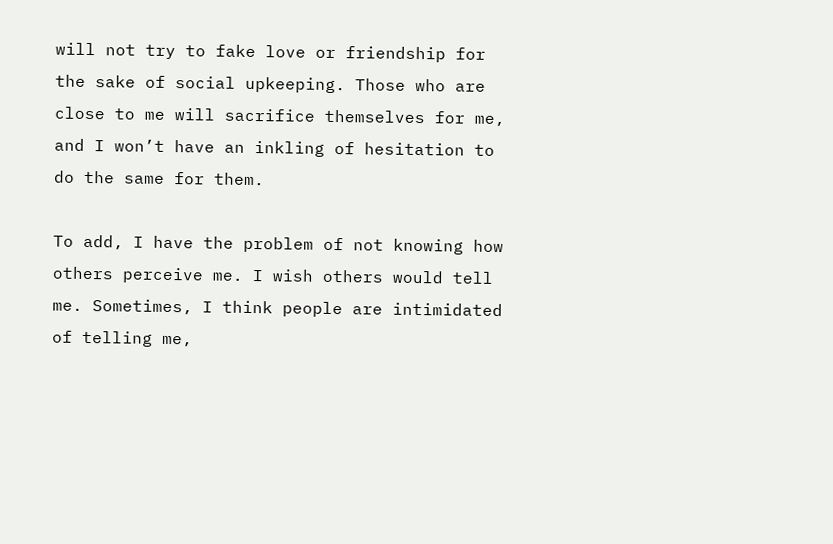will not try to fake love or friendship for the sake of social upkeeping. Those who are close to me will sacrifice themselves for me, and I won’t have an inkling of hesitation to do the same for them.

To add, I have the problem of not knowing how others perceive me. I wish others would tell me. Sometimes, I think people are intimidated of telling me,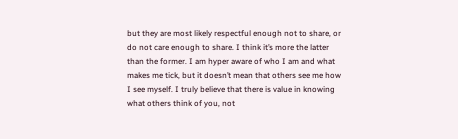but they are most likely respectful enough not to share, or do not care enough to share. I think it’s more the latter than the former. I am hyper aware of who I am and what makes me tick, but it doesn’t mean that others see me how I see myself. I truly believe that there is value in knowing what others think of you, not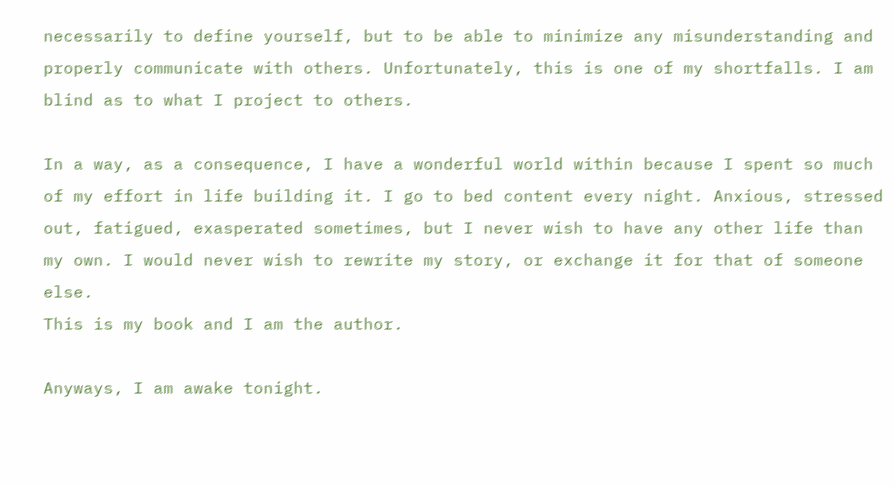necessarily to define yourself, but to be able to minimize any misunderstanding and properly communicate with others. Unfortunately, this is one of my shortfalls. I am blind as to what I project to others.

In a way, as a consequence, I have a wonderful world within because I spent so much of my effort in life building it. I go to bed content every night. Anxious, stressed out, fatigued, exasperated sometimes, but I never wish to have any other life than my own. I would never wish to rewrite my story, or exchange it for that of someone else.
This is my book and I am the author.

Anyways, I am awake tonight.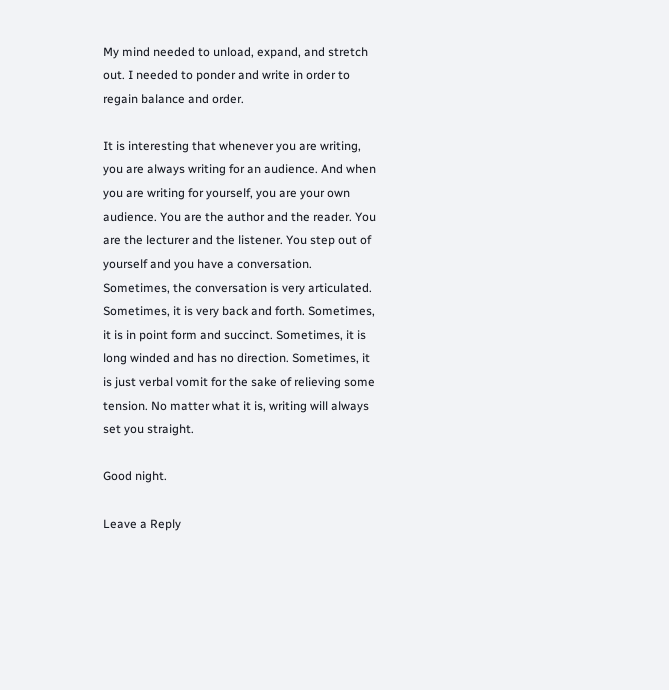My mind needed to unload, expand, and stretch out. I needed to ponder and write in order to regain balance and order.

It is interesting that whenever you are writing, you are always writing for an audience. And when you are writing for yourself, you are your own audience. You are the author and the reader. You are the lecturer and the listener. You step out of yourself and you have a conversation. Sometimes, the conversation is very articulated. Sometimes, it is very back and forth. Sometimes, it is in point form and succinct. Sometimes, it is long winded and has no direction. Sometimes, it is just verbal vomit for the sake of relieving some tension. No matter what it is, writing will always set you straight.

Good night.

Leave a Reply